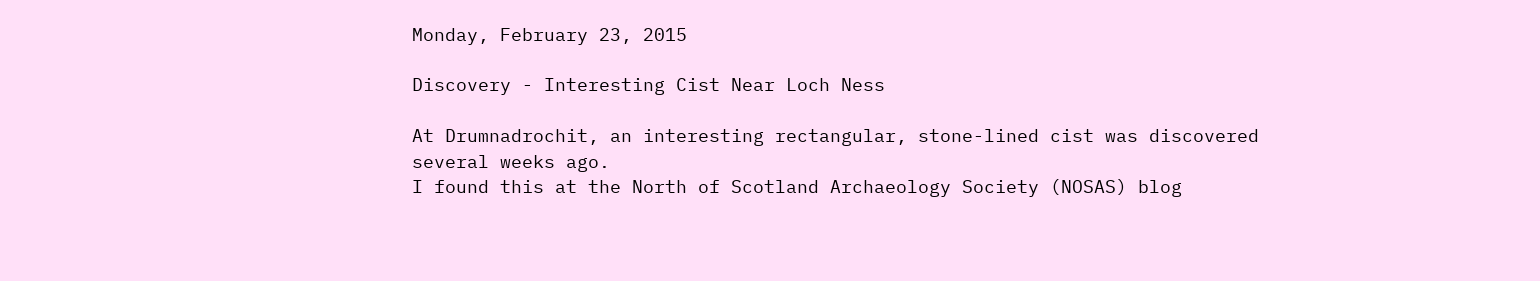Monday, February 23, 2015

Discovery - Interesting Cist Near Loch Ness

At Drumnadrochit, an interesting rectangular, stone-lined cist was discovered several weeks ago.
I found this at the North of Scotland Archaeology Society (NOSAS) blog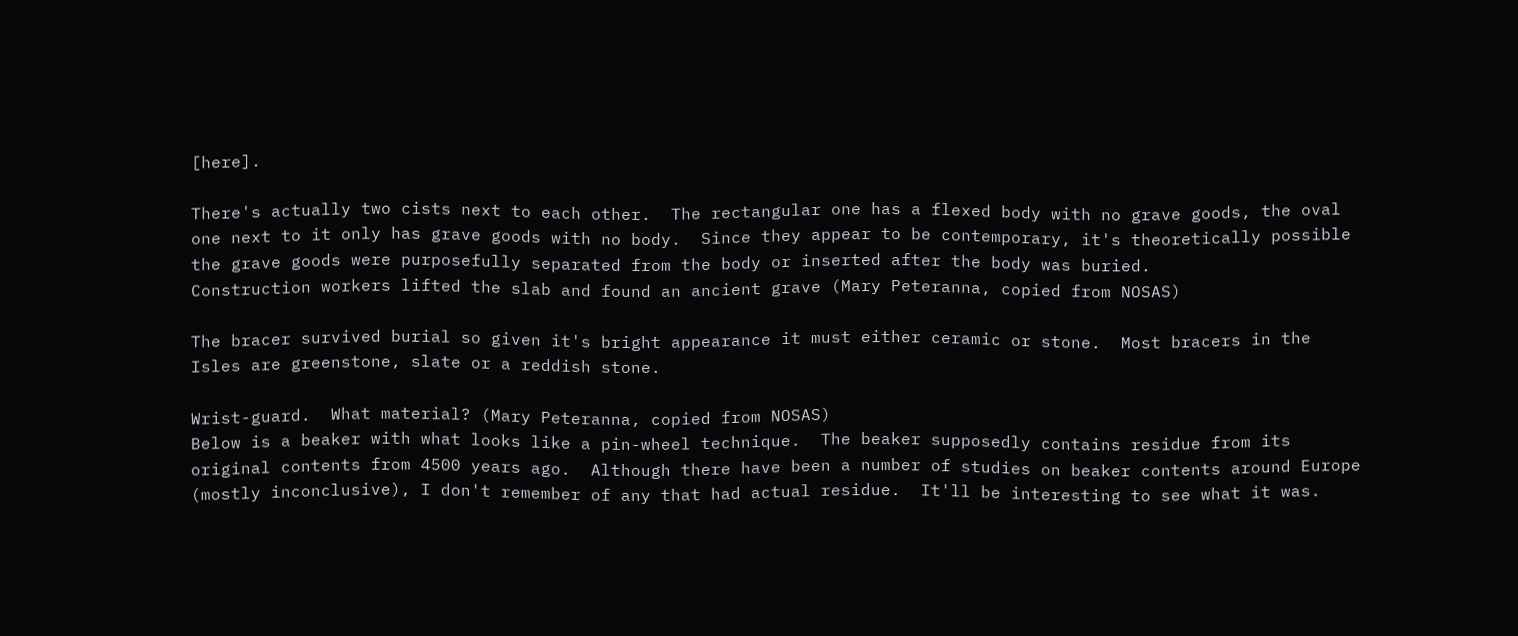[here].

There's actually two cists next to each other.  The rectangular one has a flexed body with no grave goods, the oval one next to it only has grave goods with no body.  Since they appear to be contemporary, it's theoretically possible the grave goods were purposefully separated from the body or inserted after the body was buried.
Construction workers lifted the slab and found an ancient grave (Mary Peteranna, copied from NOSAS)

The bracer survived burial so given it's bright appearance it must either ceramic or stone.  Most bracers in the Isles are greenstone, slate or a reddish stone.

Wrist-guard.  What material? (Mary Peteranna, copied from NOSAS)
Below is a beaker with what looks like a pin-wheel technique.  The beaker supposedly contains residue from its original contents from 4500 years ago.  Although there have been a number of studies on beaker contents around Europe (mostly inconclusive), I don't remember of any that had actual residue.  It'll be interesting to see what it was.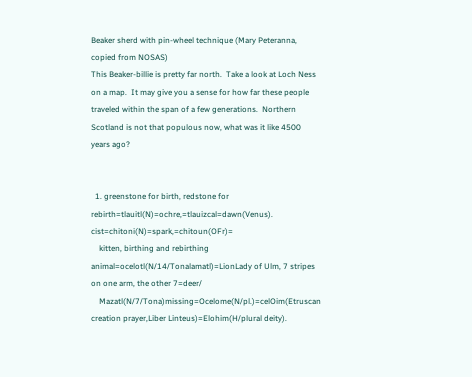Beaker sherd with pin-wheel technique (Mary Peteranna, copied from NOSAS)
This Beaker-billie is pretty far north.  Take a look at Loch Ness on a map.  It may give you a sense for how far these people traveled within the span of a few generations.  Northern Scotland is not that populous now, what was it like 4500 years ago?


  1. greenstone for birth, redstone for rebirth=tlauitl(N)=ochre,=tlauizcal=dawn(Venus). cist=chitoni(N)=spark,=chitoun(OFr)=
    kitten, birthing and rebirthing animal=ocelotl(N/14/Tonalamatl)=LionLady of Ulm, 7 stripes on one arm, the other 7=deer/
    Mazatl(N/7/Tona)missing=Ocelome(N/pl.)=celOim(Etruscan creation prayer,Liber Linteus)=Elohim(H/plural deity).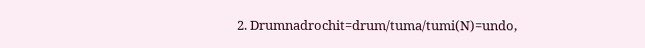2. Drumnadrochit=drum/tuma/tumi(N)=undo,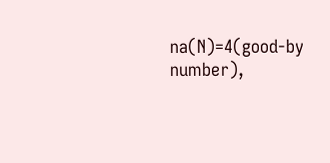na(N)=4(good-by number),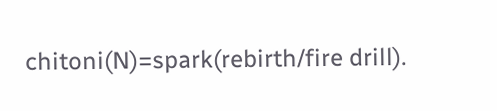chitoni(N)=spark(rebirth/fire drill).